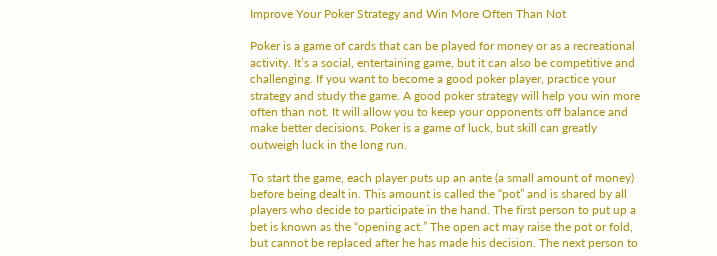Improve Your Poker Strategy and Win More Often Than Not

Poker is a game of cards that can be played for money or as a recreational activity. It’s a social, entertaining game, but it can also be competitive and challenging. If you want to become a good poker player, practice your strategy and study the game. A good poker strategy will help you win more often than not. It will allow you to keep your opponents off balance and make better decisions. Poker is a game of luck, but skill can greatly outweigh luck in the long run.

To start the game, each player puts up an ante (a small amount of money) before being dealt in. This amount is called the “pot” and is shared by all players who decide to participate in the hand. The first person to put up a bet is known as the “opening act.” The open act may raise the pot or fold, but cannot be replaced after he has made his decision. The next person to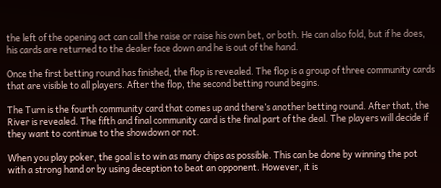the left of the opening act can call the raise or raise his own bet, or both. He can also fold, but if he does, his cards are returned to the dealer face down and he is out of the hand.

Once the first betting round has finished, the flop is revealed. The flop is a group of three community cards that are visible to all players. After the flop, the second betting round begins.

The Turn is the fourth community card that comes up and there’s another betting round. After that, the River is revealed. The fifth and final community card is the final part of the deal. The players will decide if they want to continue to the showdown or not.

When you play poker, the goal is to win as many chips as possible. This can be done by winning the pot with a strong hand or by using deception to beat an opponent. However, it is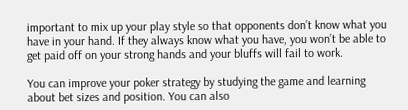important to mix up your play style so that opponents don’t know what you have in your hand. If they always know what you have, you won’t be able to get paid off on your strong hands and your bluffs will fail to work.

You can improve your poker strategy by studying the game and learning about bet sizes and position. You can also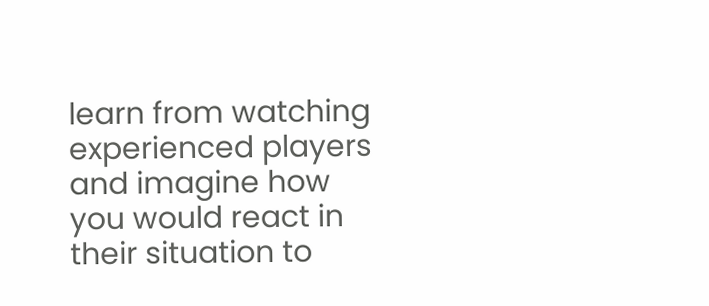learn from watching experienced players and imagine how you would react in their situation to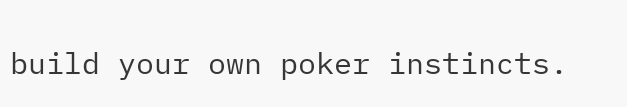build your own poker instincts.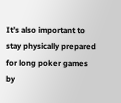It’s also important to stay physically prepared for long poker games by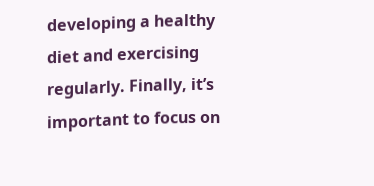developing a healthy diet and exercising regularly. Finally, it’s important to focus on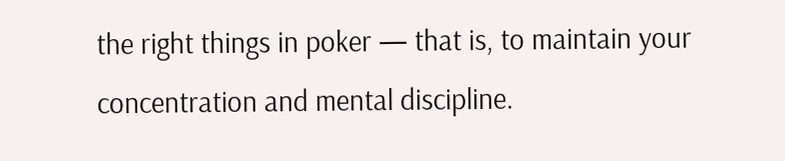the right things in poker — that is, to maintain your concentration and mental discipline.